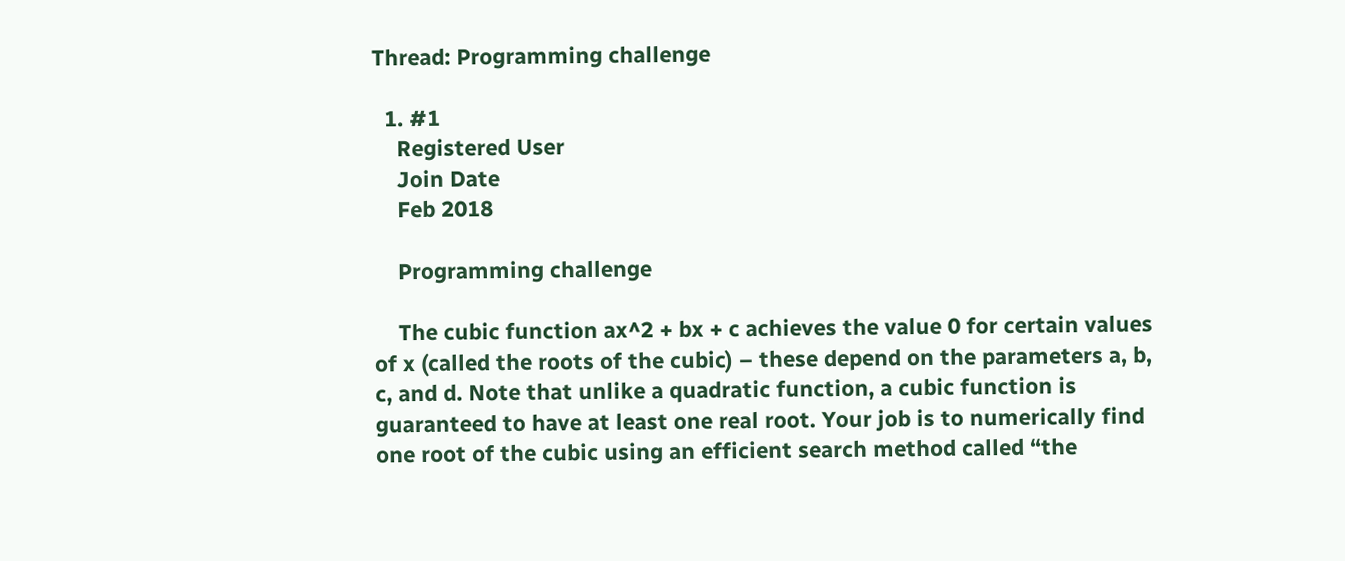Thread: Programming challenge

  1. #1
    Registered User
    Join Date
    Feb 2018

    Programming challenge

    The cubic function ax^2 + bx + c achieves the value 0 for certain values of x (called the roots of the cubic) – these depend on the parameters a, b, c, and d. Note that unlike a quadratic function, a cubic function is guaranteed to have at least one real root. Your job is to numerically find one root of the cubic using an efficient search method called “the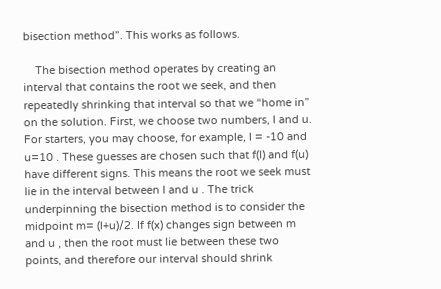bisection method”. This works as follows.

    The bisection method operates by creating an interval that contains the root we seek, and then repeatedly shrinking that interval so that we “home in” on the solution. First, we choose two numbers, l and u. For starters, you may choose, for example, l = -10 and u=10 . These guesses are chosen such that f(l) and f(u) have different signs. This means the root we seek must lie in the interval between l and u . The trick underpinning the bisection method is to consider the midpoint m= (l+u)/2. If f(x) changes sign between m and u , then the root must lie between these two points, and therefore our interval should shrink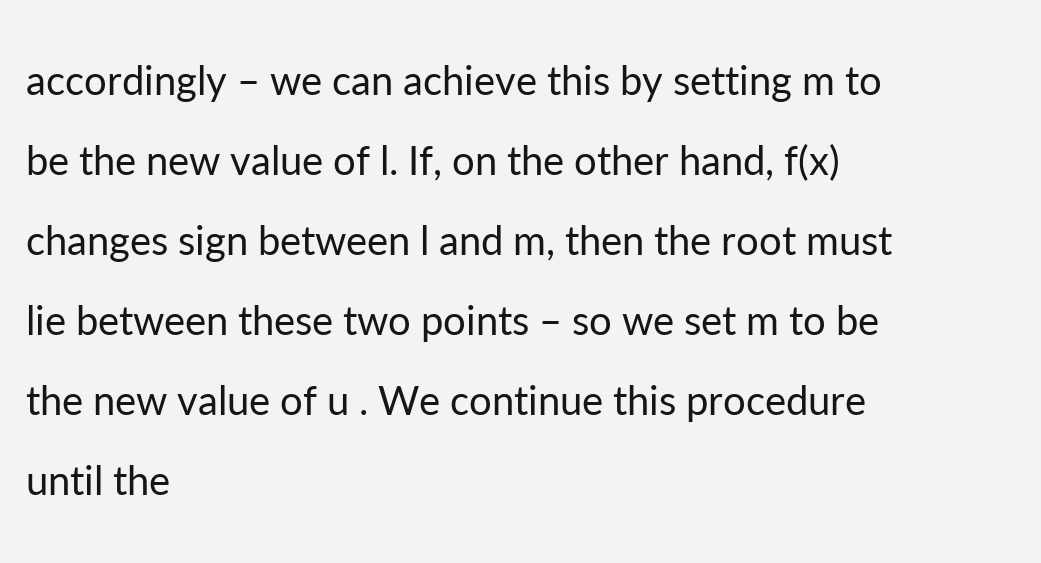accordingly – we can achieve this by setting m to be the new value of l. If, on the other hand, f(x) changes sign between l and m, then the root must lie between these two points – so we set m to be the new value of u . We continue this procedure until the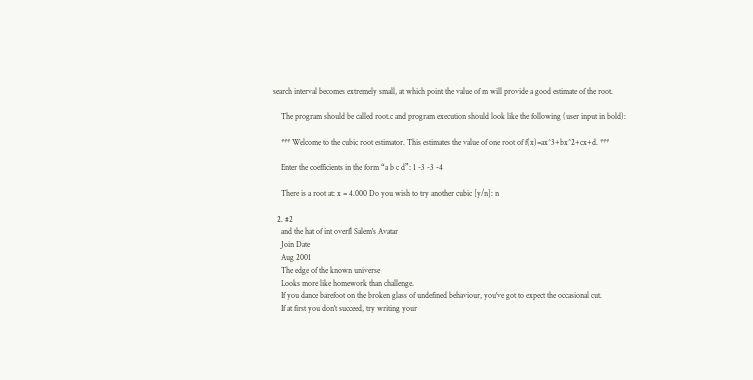search interval becomes extremely small, at which point the value of m will provide a good estimate of the root.

    The program should be called root.c and program execution should look like the following (user input in bold):

    *** Welcome to the cubic root estimator. This estimates the value of one root of f(x)=ax^3+bx^2+cx+d. ***

    Enter the coefficients in the form “a b c d”: 1 -3 -3 -4

    There is a root at: x = 4.000 Do you wish to try another cubic [y/n]: n

  2. #2
    and the hat of int overfl Salem's Avatar
    Join Date
    Aug 2001
    The edge of the known universe
    Looks more like homework than challenge.
    If you dance barefoot on the broken glass of undefined behaviour, you've got to expect the occasional cut.
    If at first you don't succeed, try writing your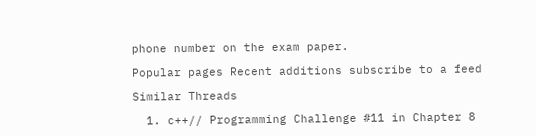phone number on the exam paper.

Popular pages Recent additions subscribe to a feed

Similar Threads

  1. c++// Programming Challenge #11 in Chapter 8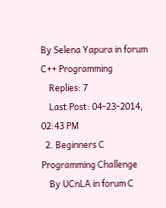By Selena Yapura in forum C++ Programming
    Replies: 7
    Last Post: 04-23-2014, 02:43 PM
  2. Beginners C Programming Challenge
    By UCnLA in forum C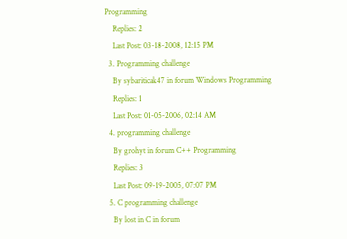Programming
    Replies: 2
    Last Post: 03-18-2008, 12:15 PM
  3. Programming challenge
    By sybariticak47 in forum Windows Programming
    Replies: 1
    Last Post: 01-05-2006, 02:14 AM
  4. programming challenge
    By grohyt in forum C++ Programming
    Replies: 3
    Last Post: 09-19-2005, 07:07 PM
  5. C programming challenge
    By lost in C in forum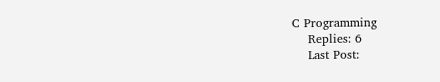C Programming
    Replies: 6
    Last Post: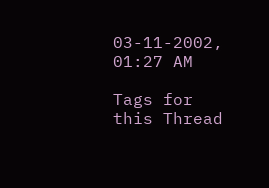03-11-2002, 01:27 AM

Tags for this Thread